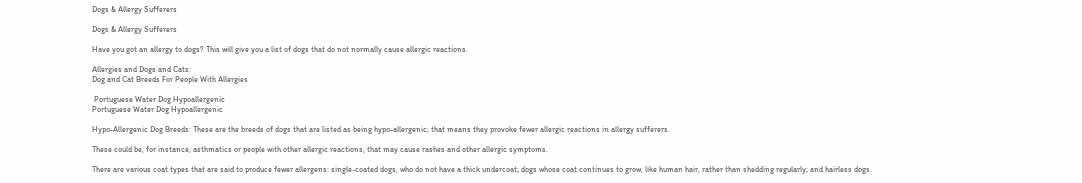Dogs & Allergy Sufferers

Dogs & Allergy Sufferers

Have you got an allergy to dogs? This will give you a list of dogs that do not normally cause allergic reactions.

Allergies and Dogs and Cats:
Dog and Cat Breeds For People With Allergies

 Portuguese Water Dog Hypoallergenic
Portuguese Water Dog Hypoallergenic

Hypo-Allergenic Dog Breeds: These are the breeds of dogs that are listed as being hypo-allergenic; that means they provoke fewer allergic reactions in allergy sufferers.

These could be, for instance, asthmatics or people with other allergic reactions, that may cause rashes and other allergic symptoms.

There are various coat types that are said to produce fewer allergens: single-coated dogs, who do not have a thick undercoat; dogs whose coat continues to grow, like human hair, rather than shedding regularly; and hairless dogs.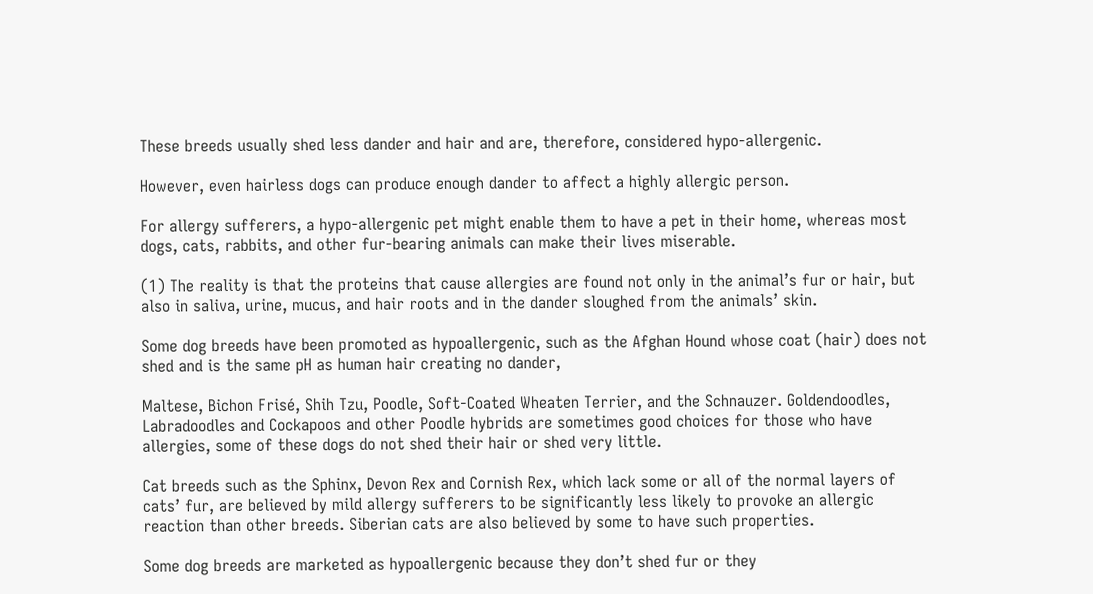These breeds usually shed less dander and hair and are, therefore, considered hypo-allergenic.

However, even hairless dogs can produce enough dander to affect a highly allergic person.

For allergy sufferers, a hypo-allergenic pet might enable them to have a pet in their home, whereas most dogs, cats, rabbits, and other fur-bearing animals can make their lives miserable.

(1) The reality is that the proteins that cause allergies are found not only in the animal’s fur or hair, but also in saliva, urine, mucus, and hair roots and in the dander sloughed from the animals’ skin.

Some dog breeds have been promoted as hypoallergenic, such as the Afghan Hound whose coat (hair) does not shed and is the same pH as human hair creating no dander,

Maltese, Bichon Frisé, Shih Tzu, Poodle, Soft-Coated Wheaten Terrier, and the Schnauzer. Goldendoodles, Labradoodles and Cockapoos and other Poodle hybrids are sometimes good choices for those who have allergies, some of these dogs do not shed their hair or shed very little.

Cat breeds such as the Sphinx, Devon Rex and Cornish Rex, which lack some or all of the normal layers of cats’ fur, are believed by mild allergy sufferers to be significantly less likely to provoke an allergic reaction than other breeds. Siberian cats are also believed by some to have such properties.

Some dog breeds are marketed as hypoallergenic because they don’t shed fur or they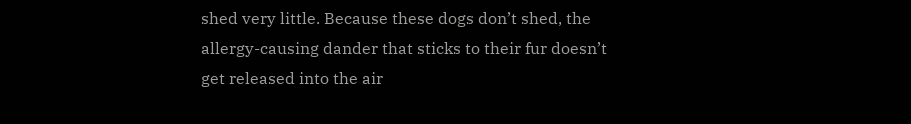shed very little. Because these dogs don’t shed, the allergy-causing dander that sticks to their fur doesn’t get released into the air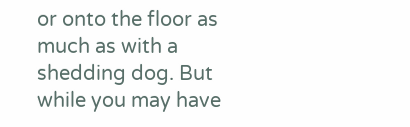or onto the floor as much as with a shedding dog. But while you may have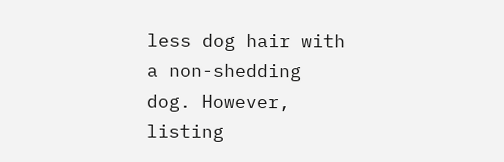less dog hair with a non-shedding dog. However, listing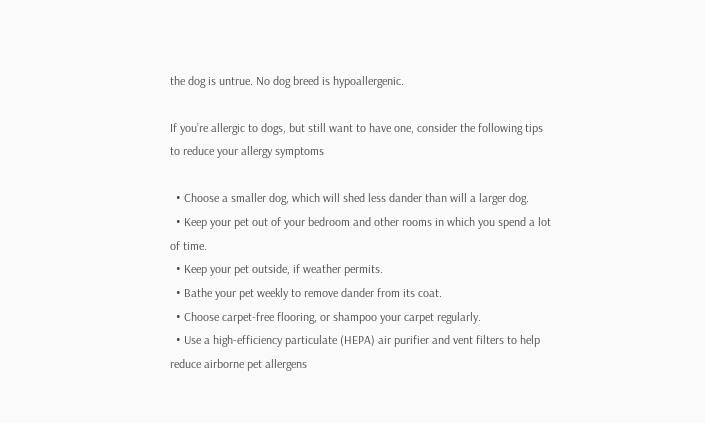the dog is untrue. No dog breed is hypoallergenic.

If you’re allergic to dogs, but still want to have one, consider the following tips to reduce your allergy symptoms

  • Choose a smaller dog, which will shed less dander than will a larger dog.
  • Keep your pet out of your bedroom and other rooms in which you spend a lot of time.
  • Keep your pet outside, if weather permits.
  • Bathe your pet weekly to remove dander from its coat.
  • Choose carpet-free flooring, or shampoo your carpet regularly.
  • Use a high-efficiency particulate (HEPA) air purifier and vent filters to help reduce airborne pet allergens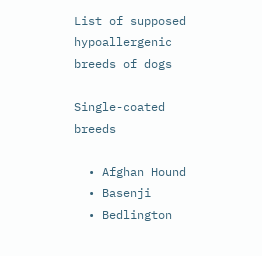List of supposed hypoallergenic breeds of dogs

Single-coated breeds

  • Afghan Hound
  • Basenji
  • Bedlington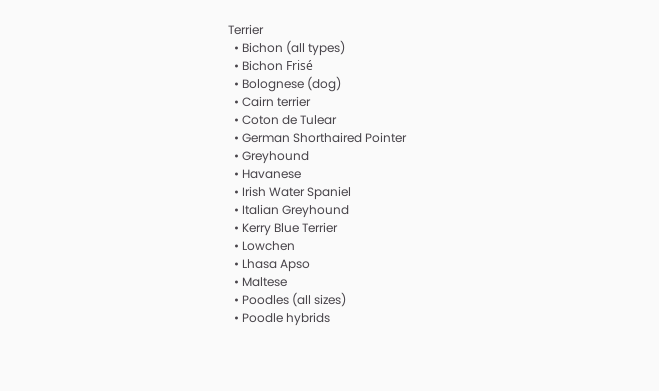Terrier
  • Bichon (all types)
  • Bichon Frisé
  • Bolognese (dog)
  • Cairn terrier
  • Coton de Tulear
  • German Shorthaired Pointer
  • Greyhound
  • Havanese
  • Irish Water Spaniel
  • Italian Greyhound
  • Kerry Blue Terrier
  • Lowchen
  • Lhasa Apso
  • Maltese
  • Poodles (all sizes)
  • Poodle hybrids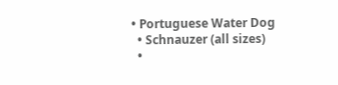• Portuguese Water Dog
  • Schnauzer (all sizes)
  •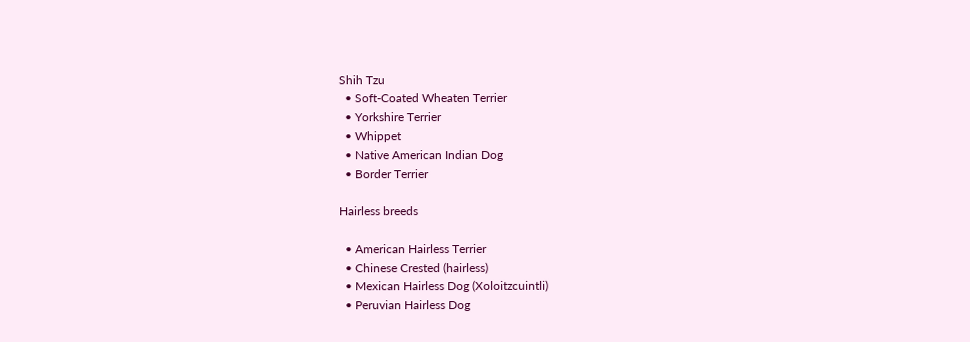Shih Tzu
  • Soft-Coated Wheaten Terrier
  • Yorkshire Terrier
  • Whippet
  • Native American Indian Dog
  • Border Terrier

Hairless breeds

  • American Hairless Terrier
  • Chinese Crested (hairless)
  • Mexican Hairless Dog (Xoloitzcuintli)
  • Peruvian Hairless Dog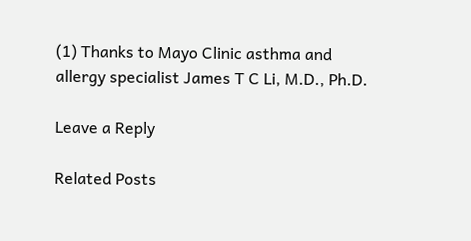(1) Thanks to Mayo Clinic asthma and allergy specialist James T C Li, M.D., Ph.D.

Leave a Reply

Related Posts